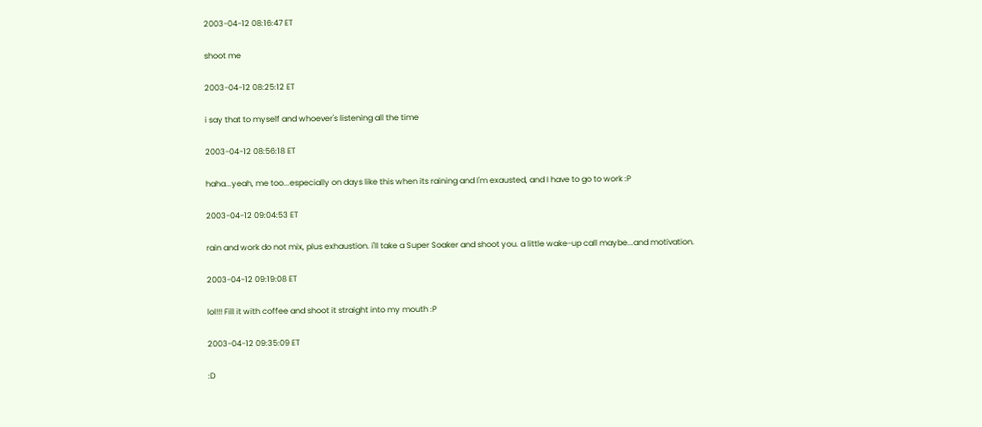2003-04-12 08:16:47 ET

shoot me

2003-04-12 08:25:12 ET

i say that to myself and whoever's listening all the time

2003-04-12 08:56:18 ET

haha...yeah, me too...especially on days like this when its raining and I'm exausted, and I have to go to work :P

2003-04-12 09:04:53 ET

rain and work do not mix, plus exhaustion. i'll take a Super Soaker and shoot you. a little wake-up call maybe...and motivation.

2003-04-12 09:19:08 ET

lol!!! Fill it with coffee and shoot it straight into my mouth :P

2003-04-12 09:35:09 ET

:D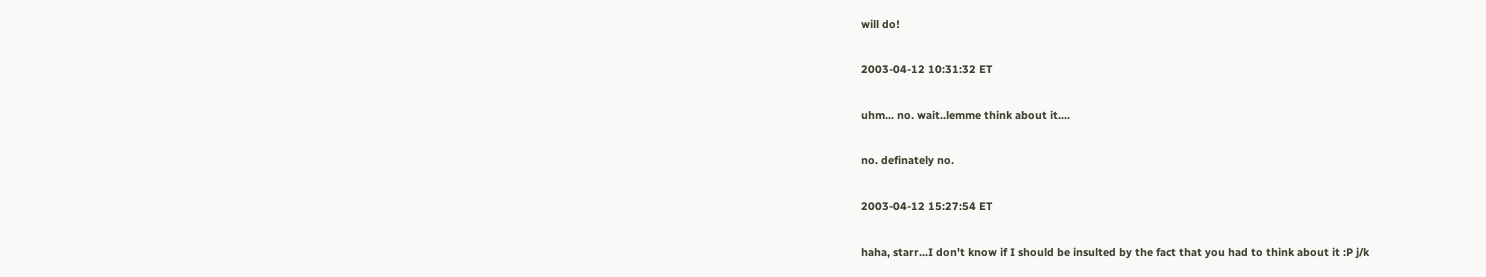will do!

2003-04-12 10:31:32 ET

uhm... no. wait..lemme think about it....

no. definately no.

2003-04-12 15:27:54 ET

haha, starr...I don't know if I should be insulted by the fact that you had to think about it :P j/k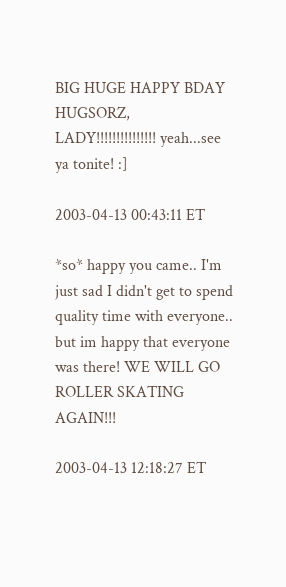BIG HUGE HAPPY BDAY HUGSORZ, LADY!!!!!!!!!!!!!!! yeah...see ya tonite! :]

2003-04-13 00:43:11 ET

*so* happy you came.. I'm just sad I didn't get to spend quality time with everyone.. but im happy that everyone was there! WE WILL GO ROLLER SKATING AGAIN!!!

2003-04-13 12:18:27 ET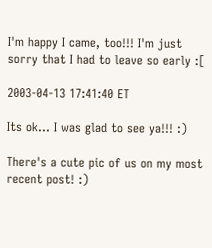I'm happy I came, too!!! I'm just sorry that I had to leave so early :[

2003-04-13 17:41:40 ET

Its ok... I was glad to see ya!!! :)

There's a cute pic of us on my most recent post! :)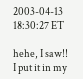2003-04-13 18:30:27 ET

hehe, I saw!! I put it in my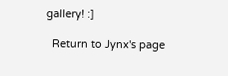gallery! :]

  Return to Jynx's page